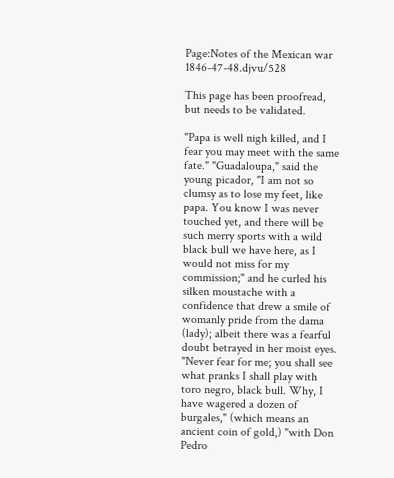Page:Notes of the Mexican war 1846-47-48.djvu/528

This page has been proofread, but needs to be validated.

"Papa is well nigh killed, and I fear you may meet with the same fate." "Guadaloupa," said the young picador, "I am not so clumsy as to lose my feet, like papa. You know I was never touched yet, and there will be such merry sports with a wild black bull we have here, as I would not miss for my commission;" and he curled his silken moustache with a confidence that drew a smile of womanly pride from the dama (lady); albeit there was a fearful doubt betrayed in her moist eyes. "Never fear for me; you shall see what pranks I shall play with toro negro, black bull. Why, I have wagered a dozen of burgales," (which means an ancient coin of gold,) "with Don Pedro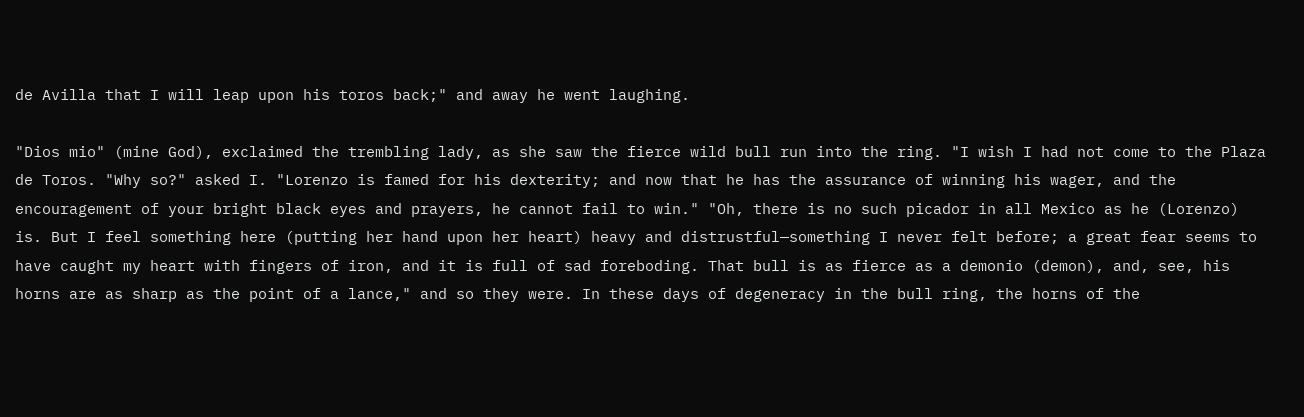de Avilla that I will leap upon his toros back;" and away he went laughing.

"Dios mio" (mine God), exclaimed the trembling lady, as she saw the fierce wild bull run into the ring. "I wish I had not come to the Plaza de Toros. "Why so?" asked I. "Lorenzo is famed for his dexterity; and now that he has the assurance of winning his wager, and the encouragement of your bright black eyes and prayers, he cannot fail to win." "Oh, there is no such picador in all Mexico as he (Lorenzo) is. But I feel something here (putting her hand upon her heart) heavy and distrustful—something I never felt before; a great fear seems to have caught my heart with fingers of iron, and it is full of sad foreboding. That bull is as fierce as a demonio (demon), and, see, his horns are as sharp as the point of a lance," and so they were. In these days of degeneracy in the bull ring, the horns of the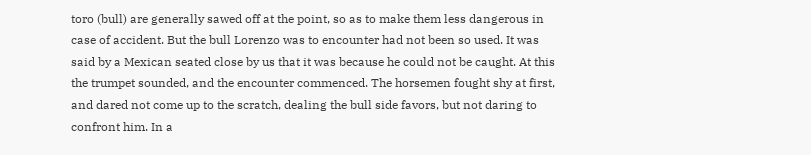toro (bull) are generally sawed off at the point, so as to make them less dangerous in case of accident. But the bull Lorenzo was to encounter had not been so used. It was said by a Mexican seated close by us that it was because he could not be caught. At this the trumpet sounded, and the encounter commenced. The horsemen fought shy at first, and dared not come up to the scratch, dealing the bull side favors, but not daring to confront him. In a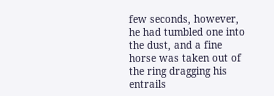few seconds, however, he had tumbled one into the dust, and a fine horse was taken out of the ring dragging his entrails